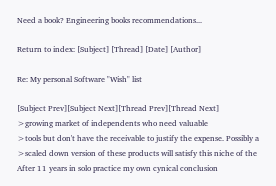Need a book? Engineering books recommendations...

Return to index: [Subject] [Thread] [Date] [Author]

Re: My personal Software "Wish" list

[Subject Prev][Subject Next][Thread Prev][Thread Next]
>growing market of independents who need valuable
>tools but don't have the receivable to justify the expense. Possibly a
>scaled down version of these products will satisfy this niche of the
After 11 years in solo practice my own cynical conclusion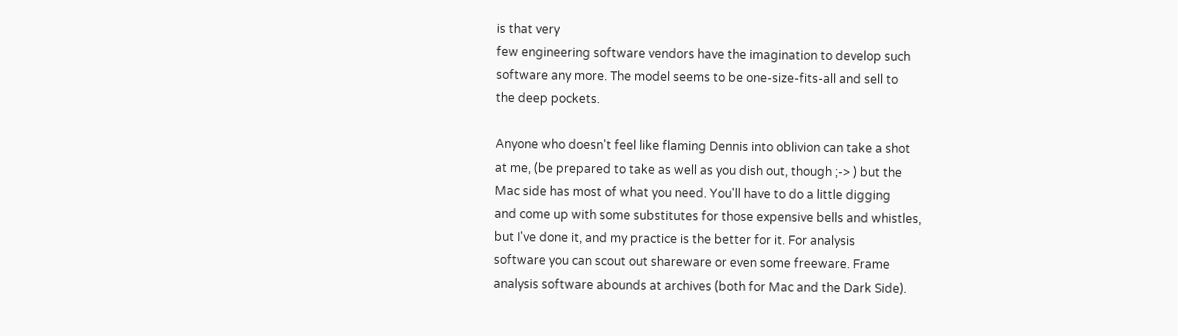is that very
few engineering software vendors have the imagination to develop such
software any more. The model seems to be one-size-fits-all and sell to
the deep pockets.

Anyone who doesn't feel like flaming Dennis into oblivion can take a shot
at me, (be prepared to take as well as you dish out, though ;-> ) but the
Mac side has most of what you need. You'll have to do a little digging
and come up with some substitutes for those expensive bells and whistles,
but I've done it, and my practice is the better for it. For analysis
software you can scout out shareware or even some freeware. Frame
analysis software abounds at archives (both for Mac and the Dark Side).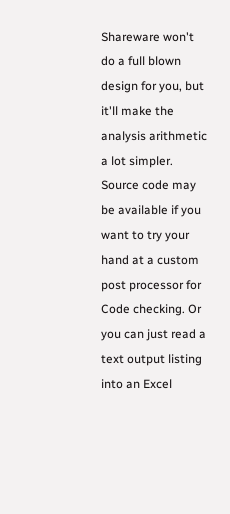Shareware won't do a full blown design for you, but it'll make the
analysis arithmetic a lot simpler. Source code may be available if you
want to try your hand at a custom post processor for Code checking. Or
you can just read a text output listing into an Excel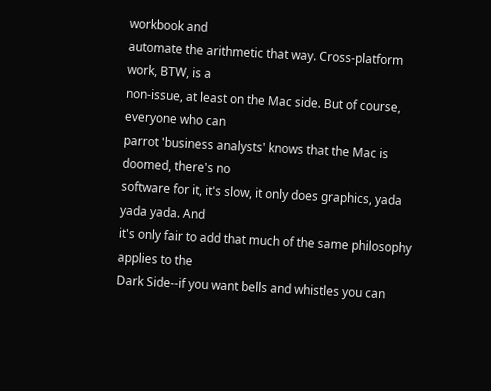workbook and
automate the arithmetic that way. Cross-platform work, BTW, is a
non-issue, at least on the Mac side. But of course, everyone who can
parrot 'business analysts' knows that the Mac is doomed, there's no
software for it, it's slow, it only does graphics, yada yada yada. And
it's only fair to add that much of the same philosophy applies to the
Dark Side--if you want bells and whistles you can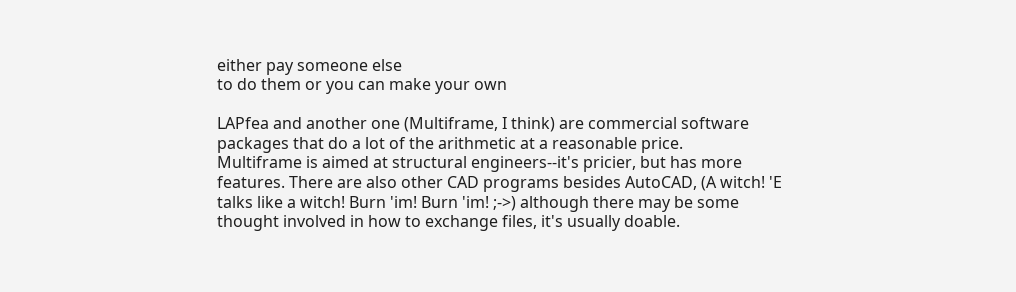either pay someone else
to do them or you can make your own

LAPfea and another one (Multiframe, I think) are commercial software
packages that do a lot of the arithmetic at a reasonable price.
Multiframe is aimed at structural engineers--it's pricier, but has more
features. There are also other CAD programs besides AutoCAD, (A witch! 'E
talks like a witch! Burn 'im! Burn 'im! ;->) although there may be some
thought involved in how to exchange files, it's usually doable.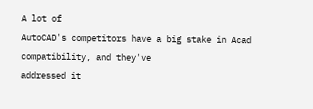A lot of
AutoCAD's competitors have a big stake in Acad compatibility, and they've
addressed it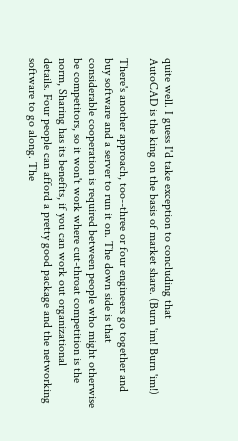quite well. I guess I'd take exception to concluding that
AutoCAD is the king on the basis of market share. (Burn 'im! Burn 'im!)

There's another approach, too--three or four engineers go together and
buy software and a server to run it on. The down side is that
considerable cooperation is required between people who might otherwise
be competitors, so it won't work where cut-throat competition is the
norm, Sharing has its benefits, if you can work out organizational
details. Four people can afford a pretty good package and the networking
software to go along. The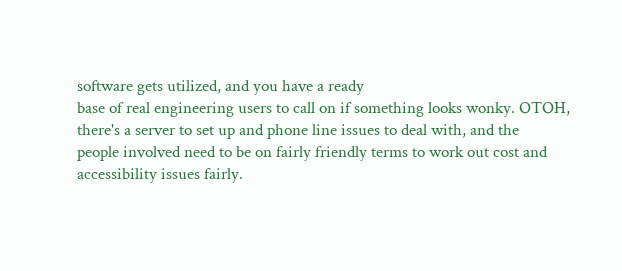software gets utilized, and you have a ready
base of real engineering users to call on if something looks wonky. OTOH,
there's a server to set up and phone line issues to deal with, and the
people involved need to be on fairly friendly terms to work out cost and
accessibility issues fairly.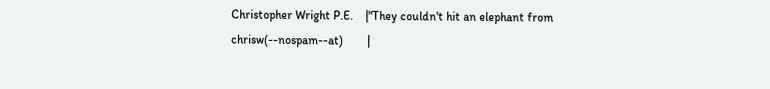Christopher Wright P.E.    |"They couldn't hit an elephant from
chrisw(--nospam--at)        |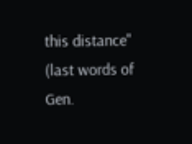this distance"   (last words of Gen.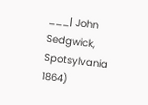___| John Sedgwick, Spotsylvania 1864)